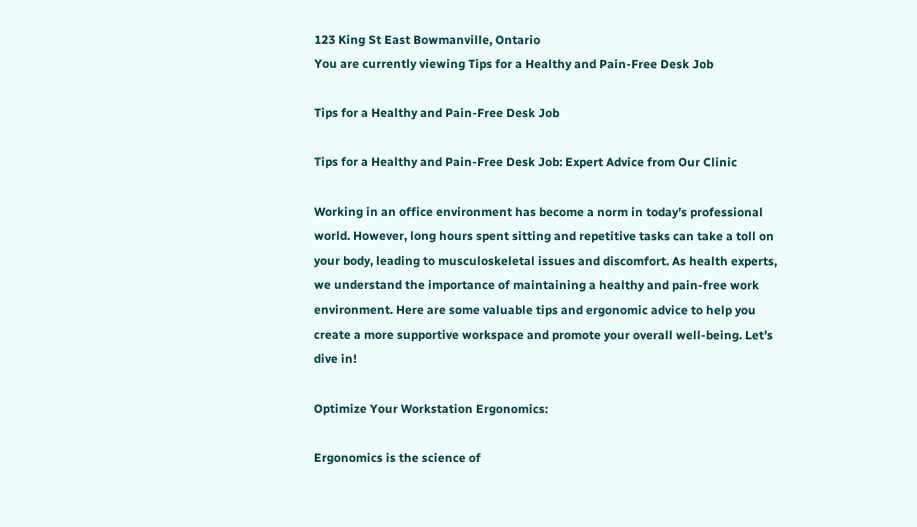123 King St East Bowmanville, Ontario
You are currently viewing Tips for a Healthy and Pain-Free Desk Job

Tips for a Healthy and Pain-Free Desk Job

Tips for a Healthy and Pain-Free Desk Job: Expert Advice from Our Clinic

Working in an office environment has become a norm in today’s professional world. However, long hours spent sitting and repetitive tasks can take a toll on your body, leading to musculoskeletal issues and discomfort. As health experts, we understand the importance of maintaining a healthy and pain-free work environment. Here are some valuable tips and ergonomic advice to help you create a more supportive workspace and promote your overall well-being. Let’s dive in!

Optimize Your Workstation Ergonomics:

Ergonomics is the science of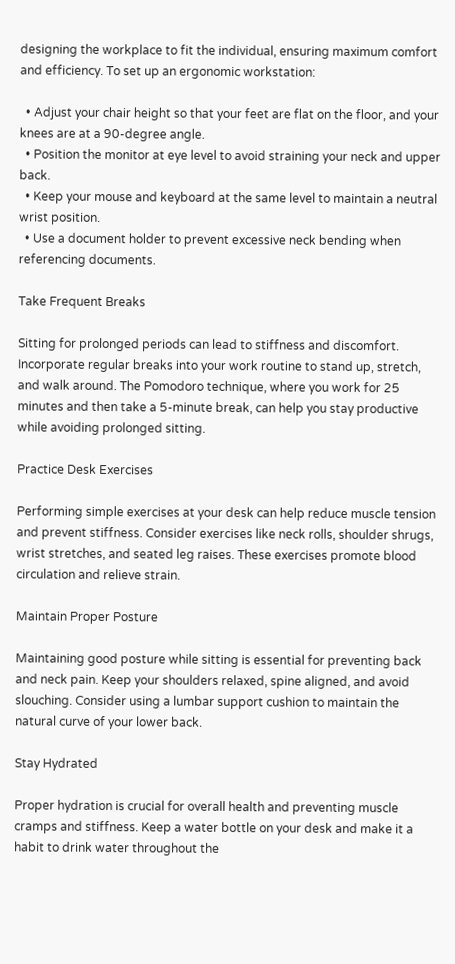designing the workplace to fit the individual, ensuring maximum comfort and efficiency. To set up an ergonomic workstation:

  • Adjust your chair height so that your feet are flat on the floor, and your knees are at a 90-degree angle.
  • Position the monitor at eye level to avoid straining your neck and upper back.
  • Keep your mouse and keyboard at the same level to maintain a neutral wrist position.
  • Use a document holder to prevent excessive neck bending when referencing documents.

Take Frequent Breaks

Sitting for prolonged periods can lead to stiffness and discomfort. Incorporate regular breaks into your work routine to stand up, stretch, and walk around. The Pomodoro technique, where you work for 25 minutes and then take a 5-minute break, can help you stay productive while avoiding prolonged sitting.

Practice Desk Exercises

Performing simple exercises at your desk can help reduce muscle tension and prevent stiffness. Consider exercises like neck rolls, shoulder shrugs, wrist stretches, and seated leg raises. These exercises promote blood circulation and relieve strain.

Maintain Proper Posture

Maintaining good posture while sitting is essential for preventing back and neck pain. Keep your shoulders relaxed, spine aligned, and avoid slouching. Consider using a lumbar support cushion to maintain the natural curve of your lower back.

Stay Hydrated

Proper hydration is crucial for overall health and preventing muscle cramps and stiffness. Keep a water bottle on your desk and make it a habit to drink water throughout the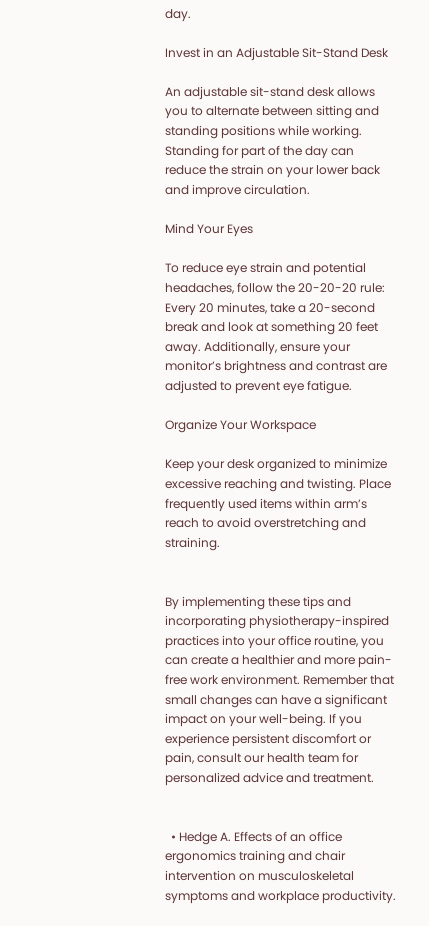day.

Invest in an Adjustable Sit-Stand Desk

An adjustable sit-stand desk allows you to alternate between sitting and standing positions while working. Standing for part of the day can reduce the strain on your lower back and improve circulation.

Mind Your Eyes

To reduce eye strain and potential headaches, follow the 20-20-20 rule: Every 20 minutes, take a 20-second break and look at something 20 feet away. Additionally, ensure your monitor’s brightness and contrast are adjusted to prevent eye fatigue.

Organize Your Workspace

Keep your desk organized to minimize excessive reaching and twisting. Place frequently used items within arm’s reach to avoid overstretching and straining.


By implementing these tips and incorporating physiotherapy-inspired practices into your office routine, you can create a healthier and more pain-free work environment. Remember that small changes can have a significant impact on your well-being. If you experience persistent discomfort or pain, consult our health team for personalized advice and treatment.


  • Hedge A. Effects of an office ergonomics training and chair intervention on musculoskeletal symptoms and workplace productivity.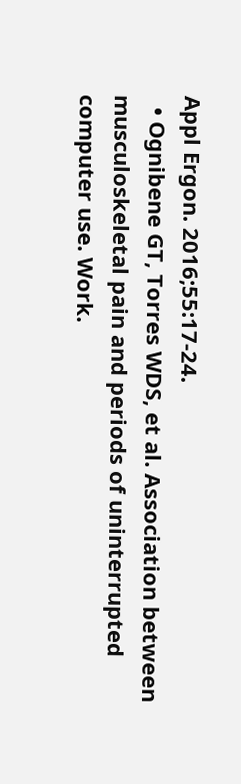Appl Ergon. 2016;55:17-24.
  • Ognibene GT, Torres WDS, et al. Association between musculoskeletal pain and periods of uninterrupted computer use. Work.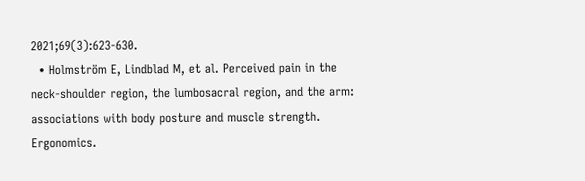2021;69(3):623-630.
  • Holmström E, Lindblad M, et al. Perceived pain in the neck-shoulder region, the lumbosacral region, and the arm: associations with body posture and muscle strength. Ergonomics.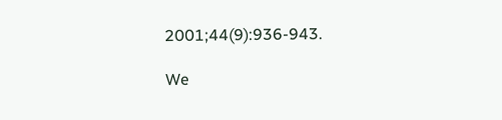2001;44(9):936-943.

We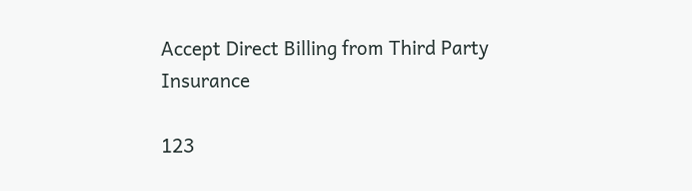Accept Direct Billing from Third Party Insurance

123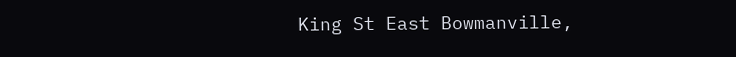King St East Bowmanville,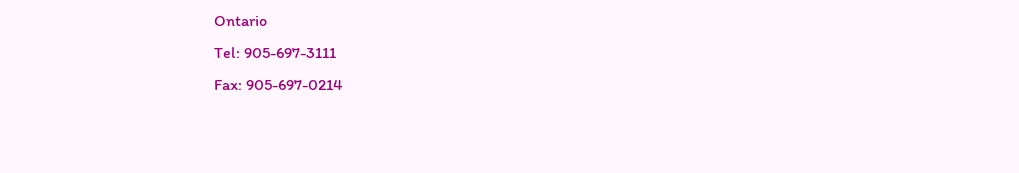Ontario
Tel: 905-697-3111
Fax: 905-697-0214